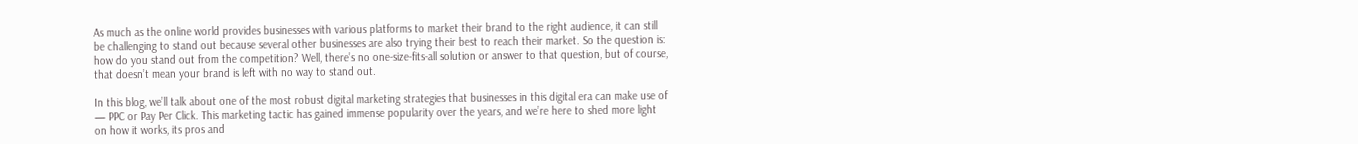As much as the online world provides businesses with various platforms to market their brand to the right audience, it can still be challenging to stand out because several other businesses are also trying their best to reach their market. So the question is: how do you stand out from the competition? Well, there’s no one-size-fits-all solution or answer to that question, but of course, that doesn’t mean your brand is left with no way to stand out.

In this blog, we’ll talk about one of the most robust digital marketing strategies that businesses in this digital era can make use of — PPC or Pay Per Click. This marketing tactic has gained immense popularity over the years, and we’re here to shed more light on how it works, its pros and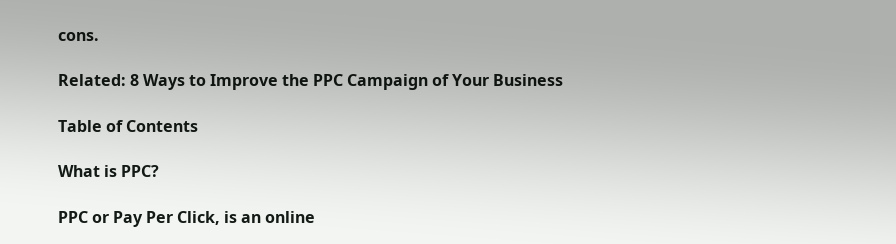cons.

Related: 8 Ways to Improve the PPC Campaign of Your Business

Table of Contents

What is PPC?

PPC or Pay Per Click, is an online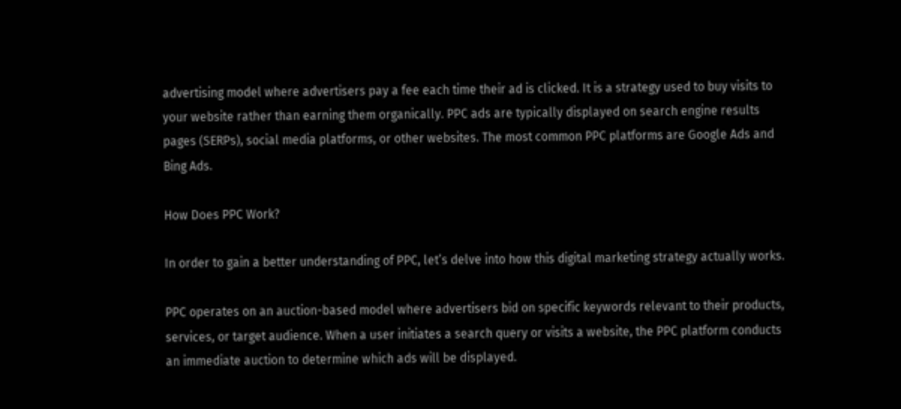advertising model where advertisers pay a fee each time their ad is clicked. It is a strategy used to buy visits to your website rather than earning them organically. PPC ads are typically displayed on search engine results pages (SERPs), social media platforms, or other websites. The most common PPC platforms are Google Ads and Bing Ads.

How Does PPC Work?

In order to gain a better understanding of PPC, let’s delve into how this digital marketing strategy actually works.

PPC operates on an auction-based model where advertisers bid on specific keywords relevant to their products, services, or target audience. When a user initiates a search query or visits a website, the PPC platform conducts an immediate auction to determine which ads will be displayed.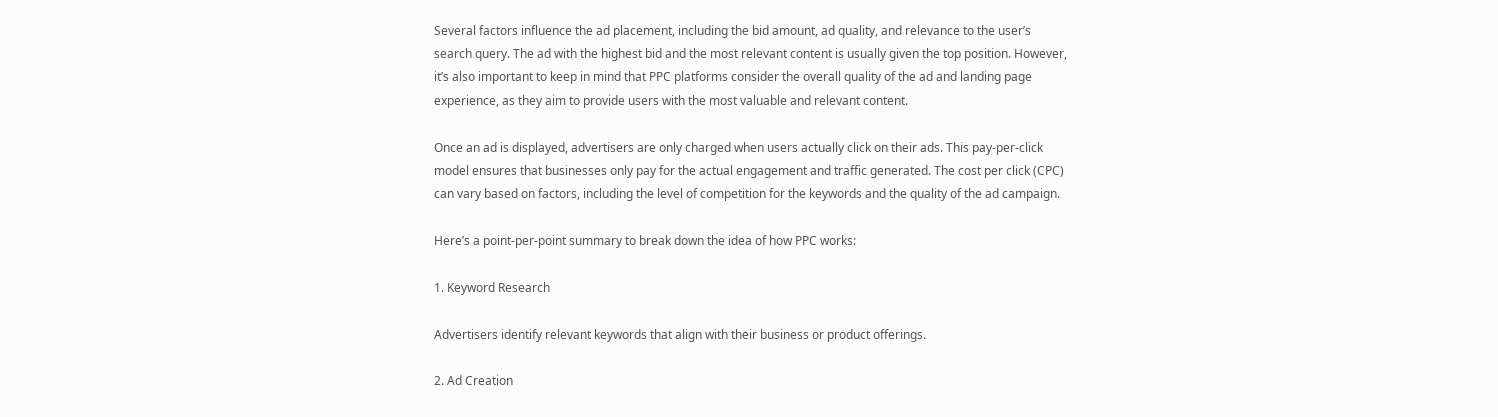Several factors influence the ad placement, including the bid amount, ad quality, and relevance to the user’s search query. The ad with the highest bid and the most relevant content is usually given the top position. However, it’s also important to keep in mind that PPC platforms consider the overall quality of the ad and landing page experience, as they aim to provide users with the most valuable and relevant content.

Once an ad is displayed, advertisers are only charged when users actually click on their ads. This pay-per-click model ensures that businesses only pay for the actual engagement and traffic generated. The cost per click (CPC) can vary based on factors, including the level of competition for the keywords and the quality of the ad campaign.

Here’s a point-per-point summary to break down the idea of how PPC works:

1. Keyword Research

Advertisers identify relevant keywords that align with their business or product offerings.

2. Ad Creation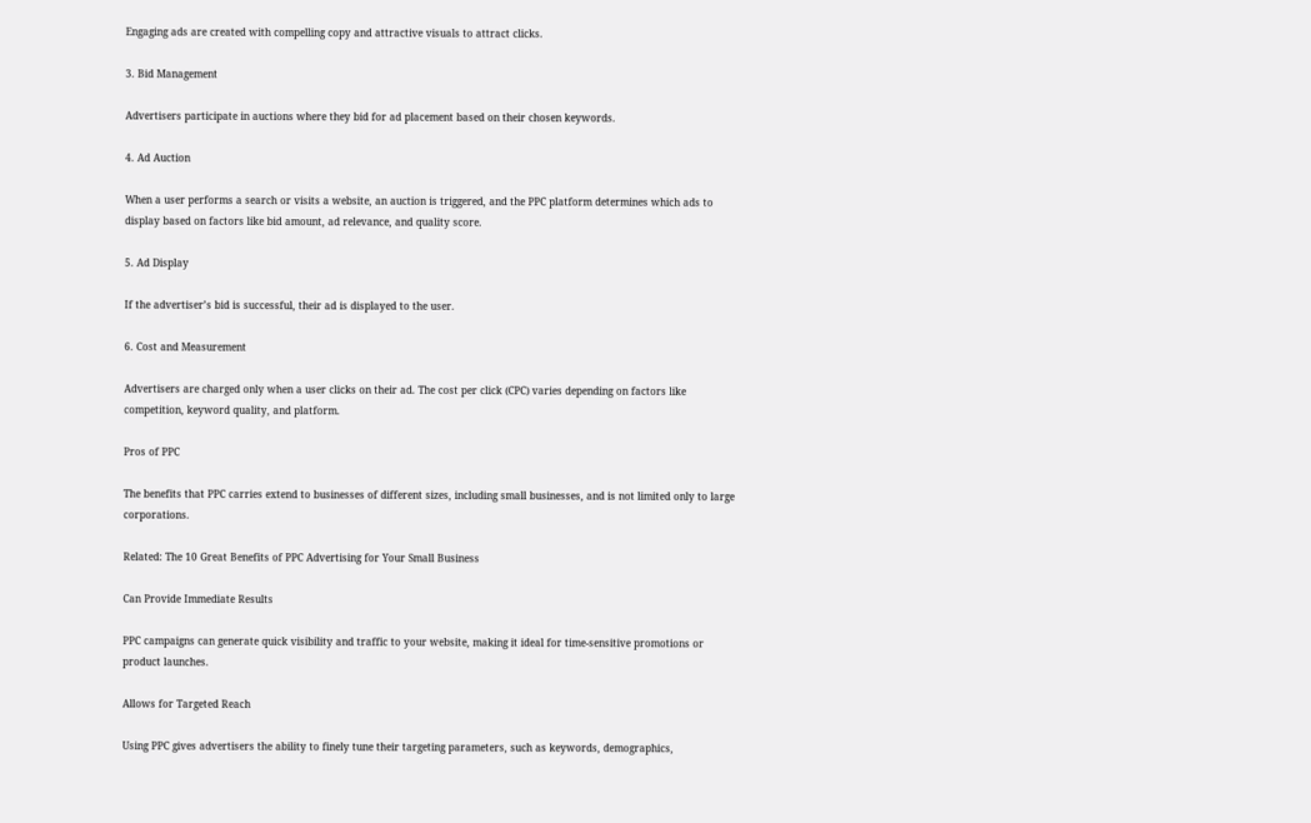Engaging ads are created with compelling copy and attractive visuals to attract clicks.

3. Bid Management

Advertisers participate in auctions where they bid for ad placement based on their chosen keywords.

4. Ad Auction

When a user performs a search or visits a website, an auction is triggered, and the PPC platform determines which ads to display based on factors like bid amount, ad relevance, and quality score.

5. Ad Display

If the advertiser’s bid is successful, their ad is displayed to the user.

6. Cost and Measurement

Advertisers are charged only when a user clicks on their ad. The cost per click (CPC) varies depending on factors like competition, keyword quality, and platform.

Pros of PPC

The benefits that PPC carries extend to businesses of different sizes, including small businesses, and is not limited only to large corporations.

Related: The 10 Great Benefits of PPC Advertising for Your Small Business

Can Provide Immediate Results

PPC campaigns can generate quick visibility and traffic to your website, making it ideal for time-sensitive promotions or product launches.

Allows for Targeted Reach

Using PPC gives advertisers the ability to finely tune their targeting parameters, such as keywords, demographics,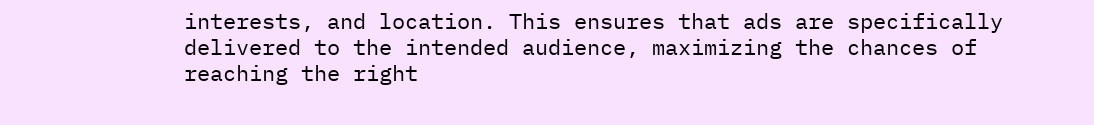interests, and location. This ensures that ads are specifically delivered to the intended audience, maximizing the chances of reaching the right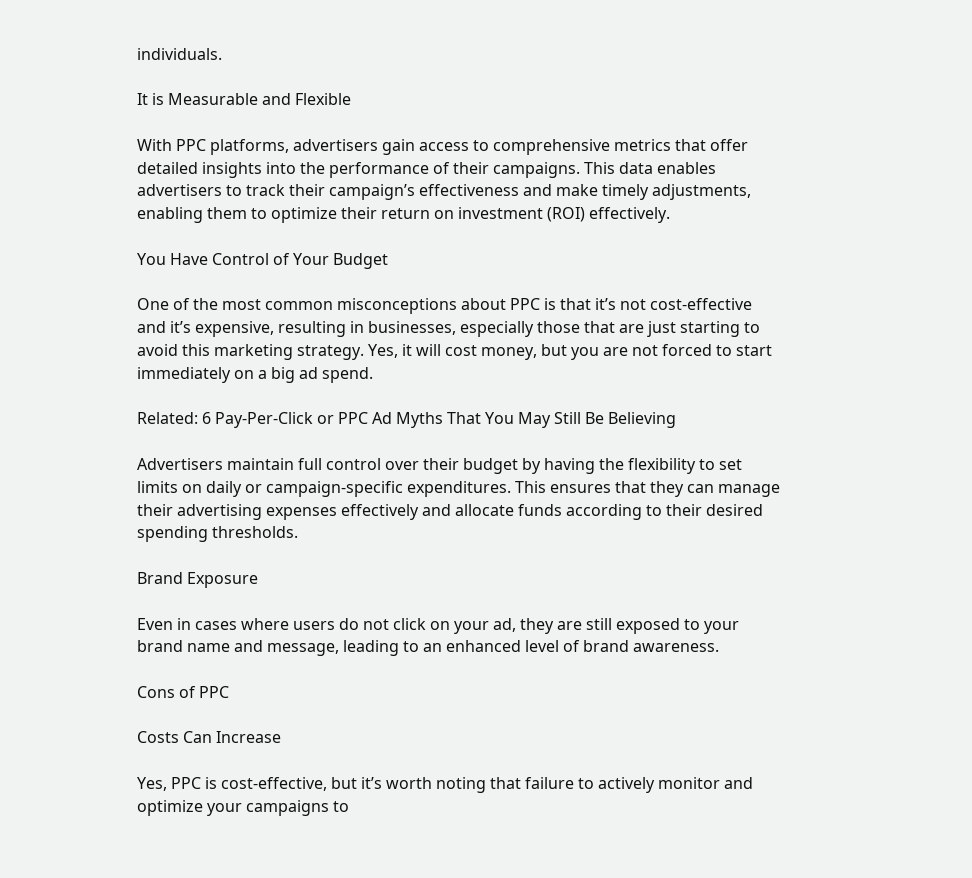individuals.

It is Measurable and Flexible

With PPC platforms, advertisers gain access to comprehensive metrics that offer detailed insights into the performance of their campaigns. This data enables advertisers to track their campaign’s effectiveness and make timely adjustments, enabling them to optimize their return on investment (ROI) effectively.

You Have Control of Your Budget

One of the most common misconceptions about PPC is that it’s not cost-effective and it’s expensive, resulting in businesses, especially those that are just starting to avoid this marketing strategy. Yes, it will cost money, but you are not forced to start immediately on a big ad spend.

Related: 6 Pay-Per-Click or PPC Ad Myths That You May Still Be Believing

Advertisers maintain full control over their budget by having the flexibility to set limits on daily or campaign-specific expenditures. This ensures that they can manage their advertising expenses effectively and allocate funds according to their desired spending thresholds.

Brand Exposure

Even in cases where users do not click on your ad, they are still exposed to your brand name and message, leading to an enhanced level of brand awareness.

Cons of PPC

Costs Can Increase

Yes, PPC is cost-effective, but it’s worth noting that failure to actively monitor and optimize your campaigns to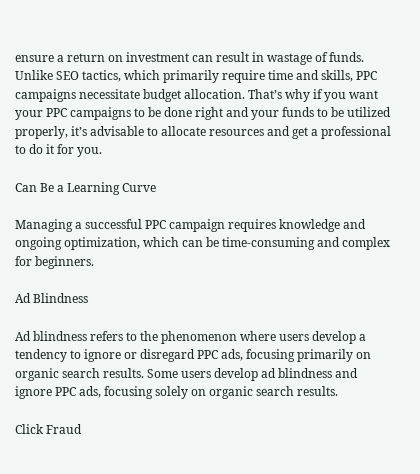ensure a return on investment can result in wastage of funds. Unlike SEO tactics, which primarily require time and skills, PPC campaigns necessitate budget allocation. That’s why if you want your PPC campaigns to be done right and your funds to be utilized properly, it’s advisable to allocate resources and get a professional to do it for you.

Can Be a Learning Curve

Managing a successful PPC campaign requires knowledge and ongoing optimization, which can be time-consuming and complex for beginners.

Ad Blindness

Ad blindness refers to the phenomenon where users develop a tendency to ignore or disregard PPC ads, focusing primarily on organic search results. Some users develop ad blindness and ignore PPC ads, focusing solely on organic search results.

Click Fraud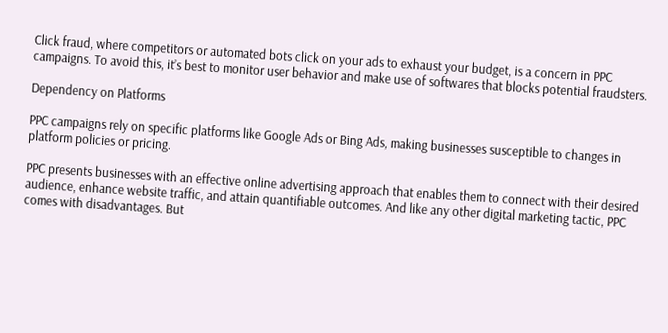Click fraud, where competitors or automated bots click on your ads to exhaust your budget, is a concern in PPC campaigns. To avoid this, it’s best to monitor user behavior and make use of softwares that blocks potential fraudsters.

Dependency on Platforms

PPC campaigns rely on specific platforms like Google Ads or Bing Ads, making businesses susceptible to changes in platform policies or pricing.

PPC presents businesses with an effective online advertising approach that enables them to connect with their desired audience, enhance website traffic, and attain quantifiable outcomes. And like any other digital marketing tactic, PPC comes with disadvantages. But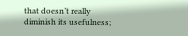that doesn’t really diminish its usefulness;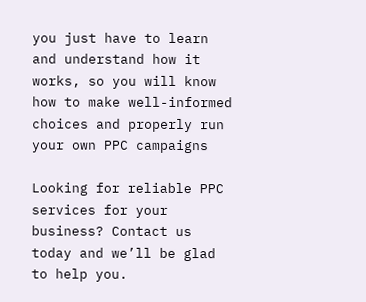you just have to learn and understand how it works, so you will know how to make well-informed choices and properly run your own PPC campaigns

Looking for reliable PPC services for your business? Contact us today and we’ll be glad to help you.